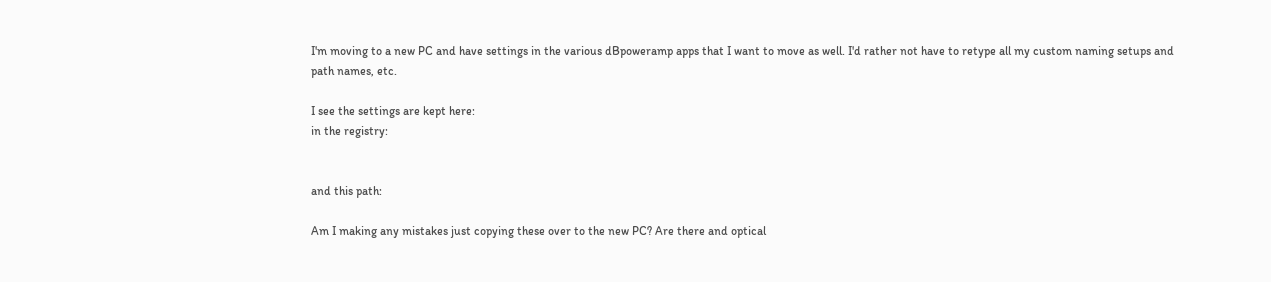I'm moving to a new PC and have settings in the various dBpoweramp apps that I want to move as well. I'd rather not have to retype all my custom naming setups and path names, etc.

I see the settings are kept here:
in the registry:


and this path:

Am I making any mistakes just copying these over to the new PC? Are there and optical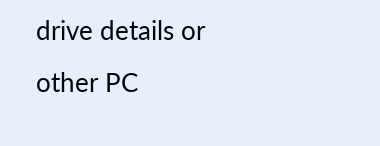drive details or other PC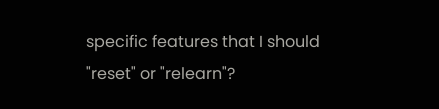specific features that I should "reset" or "relearn"?